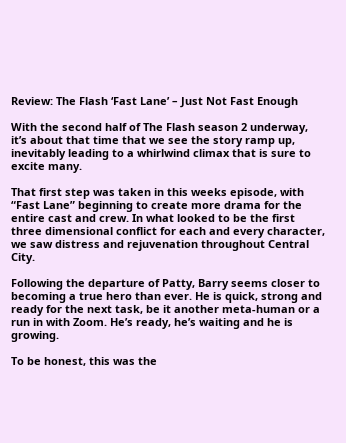Review: The Flash ‘Fast Lane’ – Just Not Fast Enough

With the second half of The Flash season 2 underway, it’s about that time that we see the story ramp up, inevitably leading to a whirlwind climax that is sure to excite many.

That first step was taken in this weeks episode, with “Fast Lane” beginning to create more drama for the entire cast and crew. In what looked to be the first three dimensional conflict for each and every character, we saw distress and rejuvenation throughout Central City.

Following the departure of Patty, Barry seems closer to becoming a true hero than ever. He is quick, strong and ready for the next task, be it another meta-human or a run in with Zoom. He’s ready, he’s waiting and he is growing.

To be honest, this was the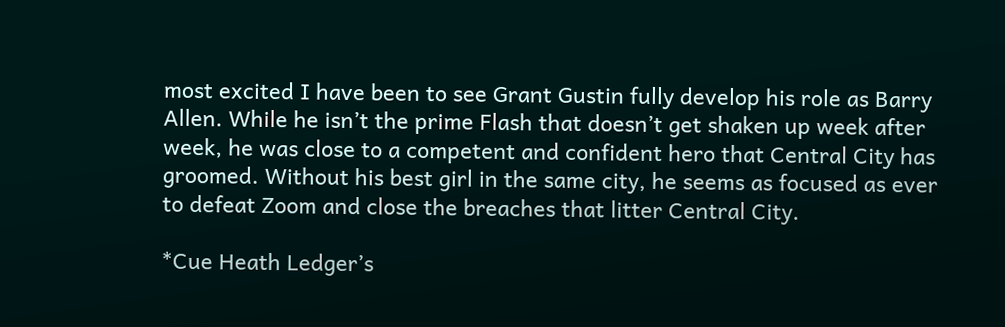most excited I have been to see Grant Gustin fully develop his role as Barry Allen. While he isn’t the prime Flash that doesn’t get shaken up week after week, he was close to a competent and confident hero that Central City has groomed. Without his best girl in the same city, he seems as focused as ever to defeat Zoom and close the breaches that litter Central City.

*Cue Heath Ledger’s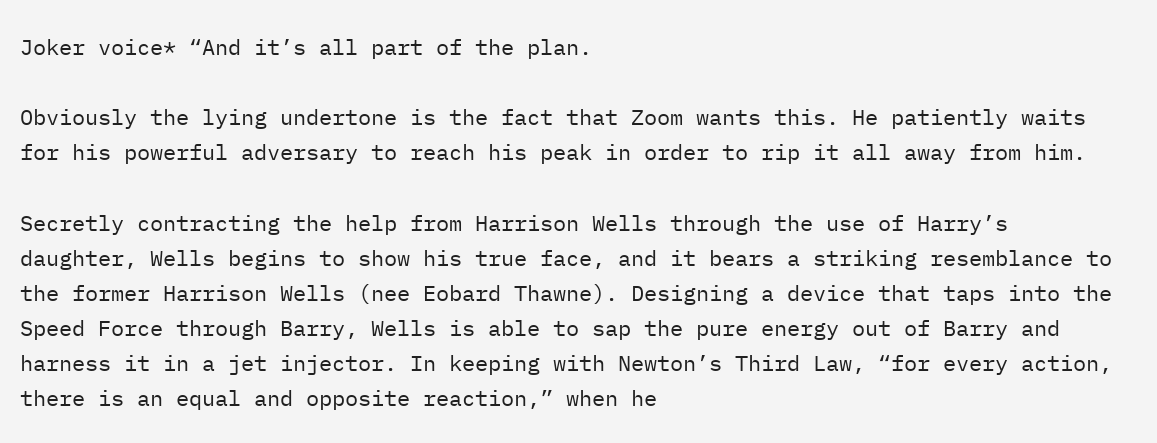Joker voice* “And it’s all part of the plan.

Obviously the lying undertone is the fact that Zoom wants this. He patiently waits for his powerful adversary to reach his peak in order to rip it all away from him.

Secretly contracting the help from Harrison Wells through the use of Harry’s daughter, Wells begins to show his true face, and it bears a striking resemblance to the former Harrison Wells (nee Eobard Thawne). Designing a device that taps into the Speed Force through Barry, Wells is able to sap the pure energy out of Barry and harness it in a jet injector. In keeping with Newton’s Third Law, “for every action, there is an equal and opposite reaction,” when he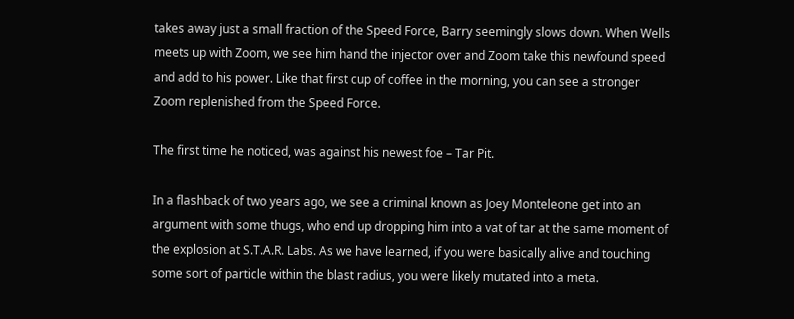takes away just a small fraction of the Speed Force, Barry seemingly slows down. When Wells meets up with Zoom, we see him hand the injector over and Zoom take this newfound speed and add to his power. Like that first cup of coffee in the morning, you can see a stronger Zoom replenished from the Speed Force.

The first time he noticed, was against his newest foe – Tar Pit.

In a flashback of two years ago, we see a criminal known as Joey Monteleone get into an argument with some thugs, who end up dropping him into a vat of tar at the same moment of the explosion at S.T.A.R. Labs. As we have learned, if you were basically alive and touching some sort of particle within the blast radius, you were likely mutated into a meta.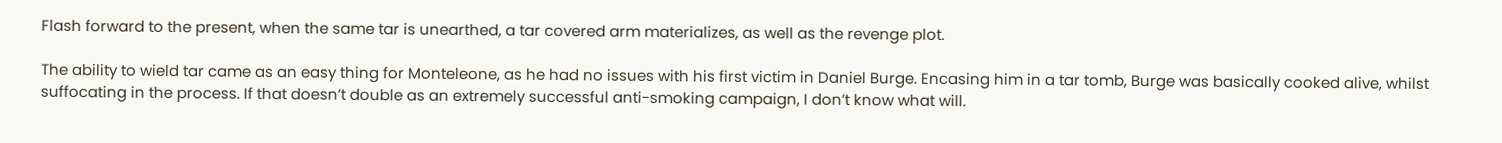Flash forward to the present, when the same tar is unearthed, a tar covered arm materializes, as well as the revenge plot.

The ability to wield tar came as an easy thing for Monteleone, as he had no issues with his first victim in Daniel Burge. Encasing him in a tar tomb, Burge was basically cooked alive, whilst suffocating in the process. If that doesn’t double as an extremely successful anti-smoking campaign, I don’t know what will.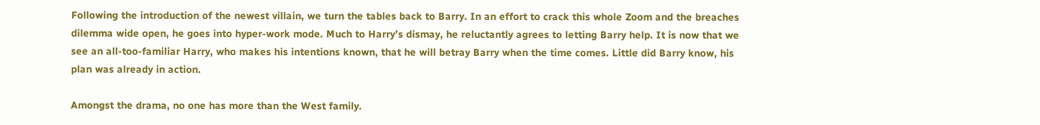Following the introduction of the newest villain, we turn the tables back to Barry. In an effort to crack this whole Zoom and the breaches dilemma wide open, he goes into hyper-work mode. Much to Harry’s dismay, he reluctantly agrees to letting Barry help. It is now that we see an all-too-familiar Harry, who makes his intentions known, that he will betray Barry when the time comes. Little did Barry know, his plan was already in action.

Amongst the drama, no one has more than the West family.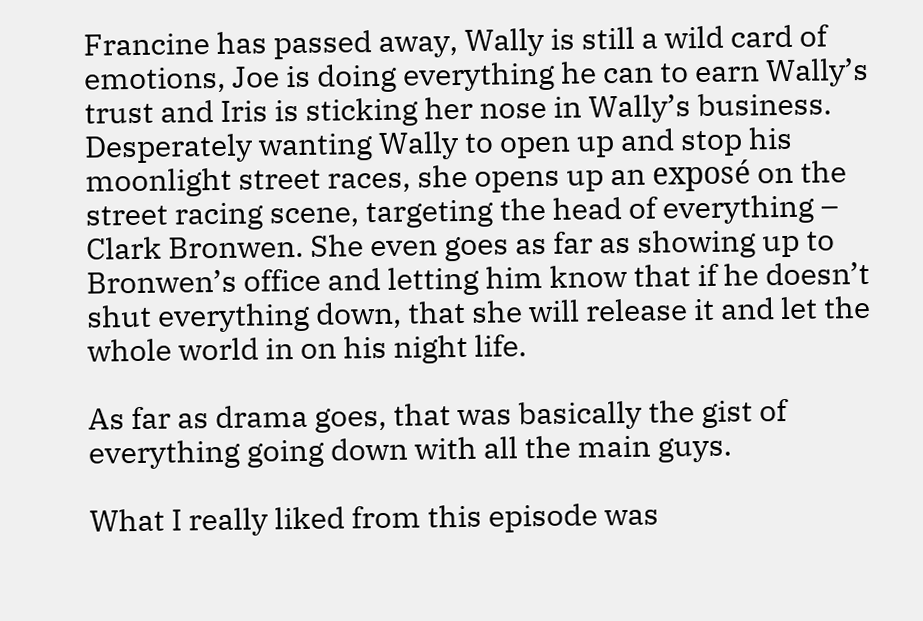Francine has passed away, Wally is still a wild card of emotions, Joe is doing everything he can to earn Wally’s trust and Iris is sticking her nose in Wally’s business. Desperately wanting Wally to open up and stop his moonlight street races, she opens up an exposé on the street racing scene, targeting the head of everything – Clark Bronwen. She even goes as far as showing up to Bronwen’s office and letting him know that if he doesn’t shut everything down, that she will release it and let the whole world in on his night life.

As far as drama goes, that was basically the gist of everything going down with all the main guys.

What I really liked from this episode was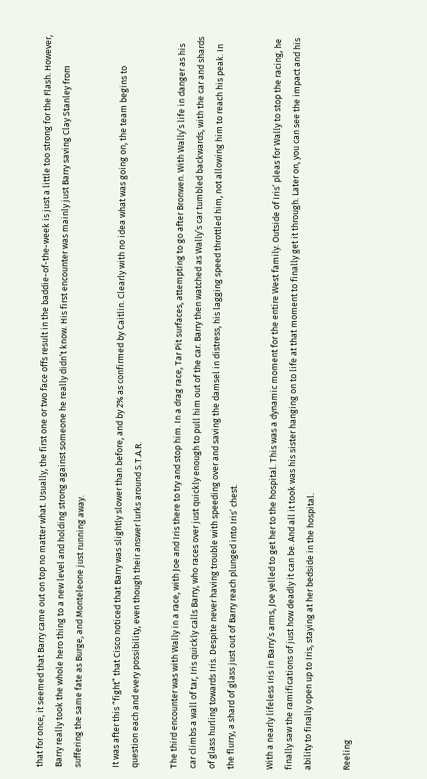that for once, it seemed that Barry came out on top no matter what. Usually, the first one or two face offs result in the baddie-of-the-week is just a little too strong for the Flash. However, Barry really took the whole hero thing to a new level and holding strong against someone he really didn’t know. His first encounter was mainly just Barry saving Clay Stanley from suffering the same fate as Burge, and Monteleone just running away.

It was after this “fight” that Cisco noticed that Barry was slightly slower than before, and by 2% as confirmed by Caitlin. Clearly with no idea what was going on, the team begins to question each and every possibility, even though their answer lurks around S.T.A.R.

The third encounter was with Wally in a race, with Joe and Iris there to try and stop him. In a drag race, Tar Pit surfaces, attempting to go after Bronwen. With Wally’s life in danger as his car climbs a wall of tar, Iris quickly calls Barry, who races over just quickly enough to pull him out of the car. Barry then watched as Wally’s car tumbled backwards, with the car and shards of glass hurling towards Iris. Despite never having trouble with speeding over and saving the damsel in distress, his lagging speed throttled him, not allowing him to reach his peak. In the flurry, a shard of glass just out of Barry reach plunged into Iris’ chest.

With a nearly lifeless Iris in Barry’s arms, Joe yelled to get her to the hospital. This was a dynamic moment for the entire West family. Outside of Iris’ pleas for Wally to stop the racing, he finally saw the ramifications of just how deadly it can be. And all it took was his sister hanging on to life at that moment to finally get it through. Later on, you can see the impact and his ability to finally open up to Iris, staying at her bedside in the hospital.

Reeling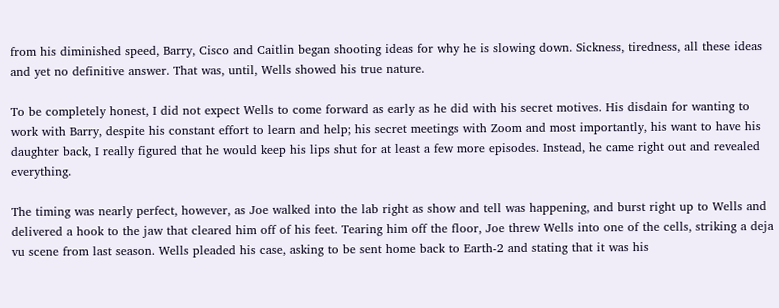from his diminished speed, Barry, Cisco and Caitlin began shooting ideas for why he is slowing down. Sickness, tiredness, all these ideas and yet no definitive answer. That was, until, Wells showed his true nature.

To be completely honest, I did not expect Wells to come forward as early as he did with his secret motives. His disdain for wanting to work with Barry, despite his constant effort to learn and help; his secret meetings with Zoom and most importantly, his want to have his daughter back, I really figured that he would keep his lips shut for at least a few more episodes. Instead, he came right out and revealed everything.

The timing was nearly perfect, however, as Joe walked into the lab right as show and tell was happening, and burst right up to Wells and delivered a hook to the jaw that cleared him off of his feet. Tearing him off the floor, Joe threw Wells into one of the cells, striking a deja vu scene from last season. Wells pleaded his case, asking to be sent home back to Earth-2 and stating that it was his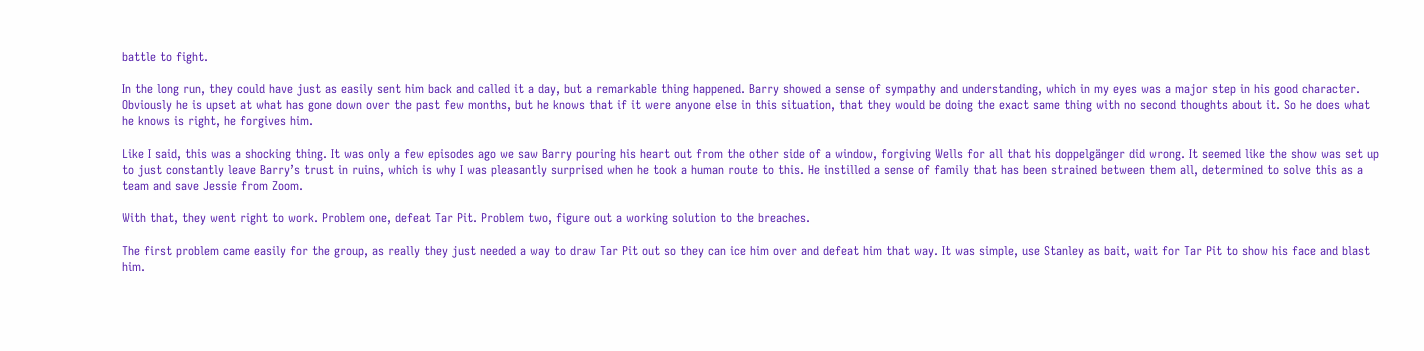battle to fight.

In the long run, they could have just as easily sent him back and called it a day, but a remarkable thing happened. Barry showed a sense of sympathy and understanding, which in my eyes was a major step in his good character. Obviously he is upset at what has gone down over the past few months, but he knows that if it were anyone else in this situation, that they would be doing the exact same thing with no second thoughts about it. So he does what he knows is right, he forgives him.

Like I said, this was a shocking thing. It was only a few episodes ago we saw Barry pouring his heart out from the other side of a window, forgiving Wells for all that his doppelgänger did wrong. It seemed like the show was set up to just constantly leave Barry’s trust in ruins, which is why I was pleasantly surprised when he took a human route to this. He instilled a sense of family that has been strained between them all, determined to solve this as a team and save Jessie from Zoom.

With that, they went right to work. Problem one, defeat Tar Pit. Problem two, figure out a working solution to the breaches.

The first problem came easily for the group, as really they just needed a way to draw Tar Pit out so they can ice him over and defeat him that way. It was simple, use Stanley as bait, wait for Tar Pit to show his face and blast him.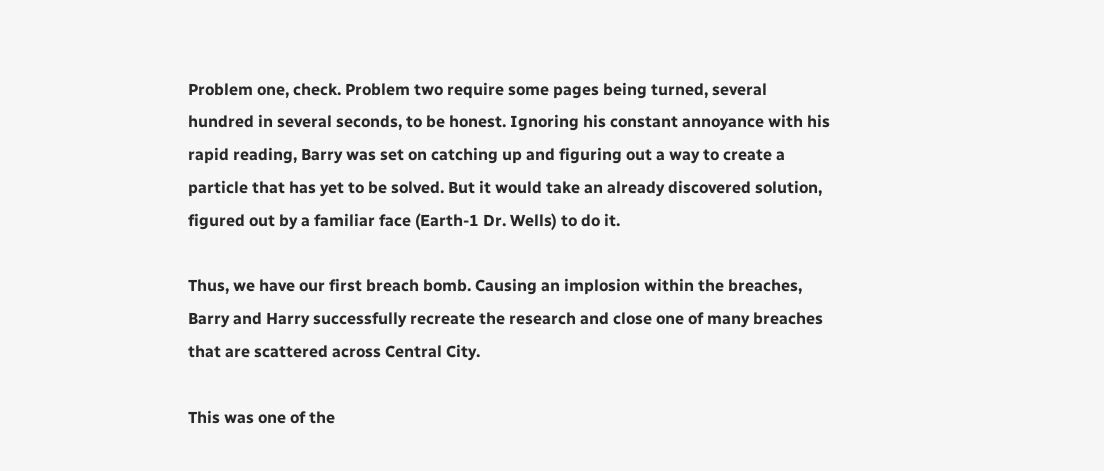Problem one, check. Problem two require some pages being turned, several hundred in several seconds, to be honest. Ignoring his constant annoyance with his rapid reading, Barry was set on catching up and figuring out a way to create a particle that has yet to be solved. But it would take an already discovered solution, figured out by a familiar face (Earth-1 Dr. Wells) to do it.

Thus, we have our first breach bomb. Causing an implosion within the breaches, Barry and Harry successfully recreate the research and close one of many breaches that are scattered across Central City.

This was one of the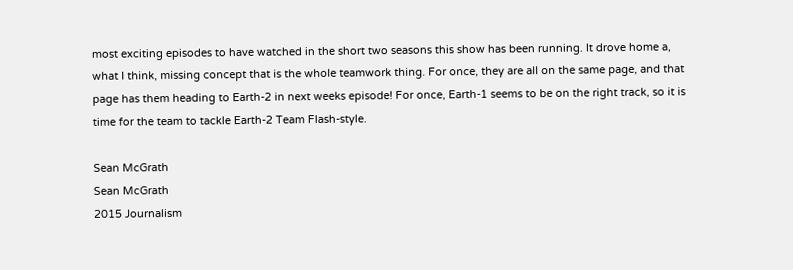most exciting episodes to have watched in the short two seasons this show has been running. It drove home a, what I think, missing concept that is the whole teamwork thing. For once, they are all on the same page, and that page has them heading to Earth-2 in next weeks episode! For once, Earth-1 seems to be on the right track, so it is time for the team to tackle Earth-2 Team Flash-style.

Sean McGrath
Sean McGrath
2015 Journalism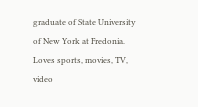graduate of State University of New York at Fredonia. Loves sports, movies, TV, video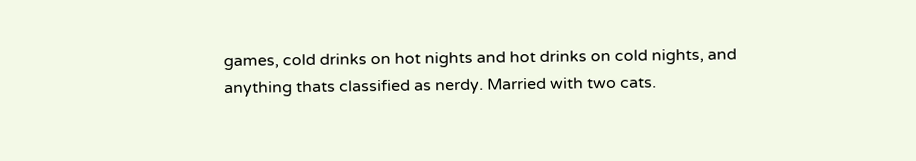games, cold drinks on hot nights and hot drinks on cold nights, and anything thats classified as nerdy. Married with two cats.